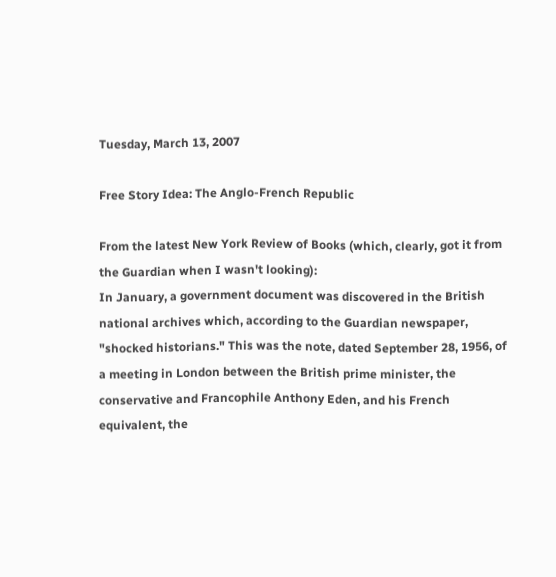Tuesday, March 13, 2007

Free Story Idea: The Anglo-French Republic

From the latest New York Review of Books (which, clearly, got it from the Guardian when I wasn't looking):
In January, a government document was discovered in the British national archives which, according to the Guardian newspaper, "shocked historians." This was the note, dated September 28, 1956, of a meeting in London between the British prime minister, the conservative and Francophile Anthony Eden, and his French equivalent, the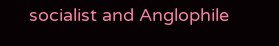socialist and Anglophile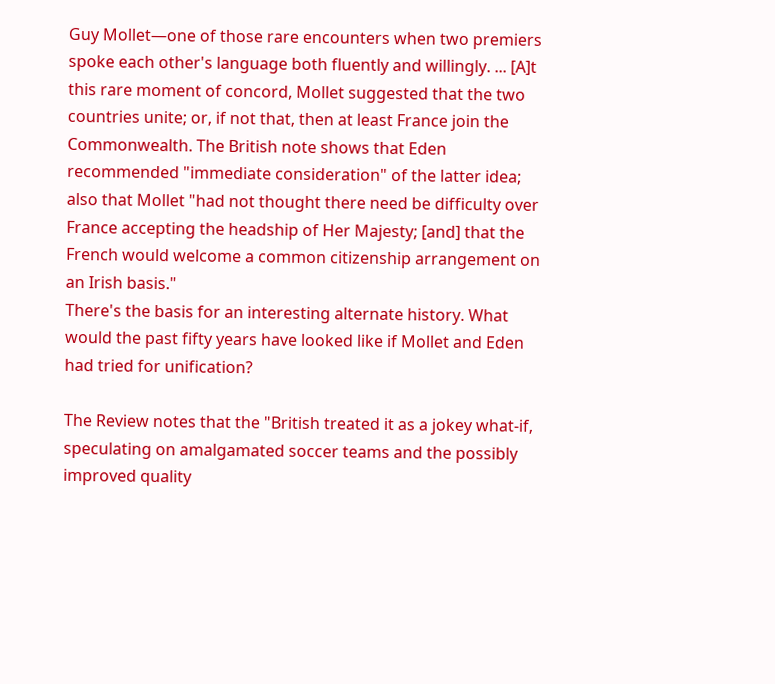Guy Mollet—one of those rare encounters when two premiers spoke each other's language both fluently and willingly. ... [A]t this rare moment of concord, Mollet suggested that the two countries unite; or, if not that, then at least France join the Commonwealth. The British note shows that Eden recommended "immediate consideration" of the latter idea; also that Mollet "had not thought there need be difficulty over France accepting the headship of Her Majesty; [and] that the French would welcome a common citizenship arrangement on an Irish basis."
There's the basis for an interesting alternate history. What would the past fifty years have looked like if Mollet and Eden had tried for unification?

The Review notes that the "British treated it as a jokey what-if, speculating on amalgamated soccer teams and the possibly improved quality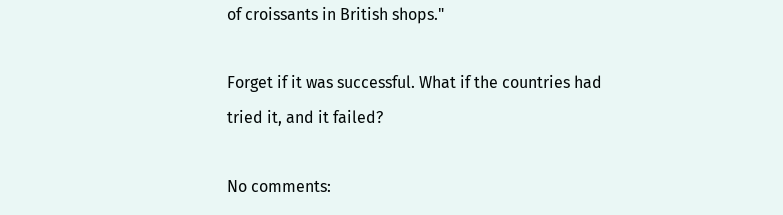of croissants in British shops."

Forget if it was successful. What if the countries had tried it, and it failed?

No comments: